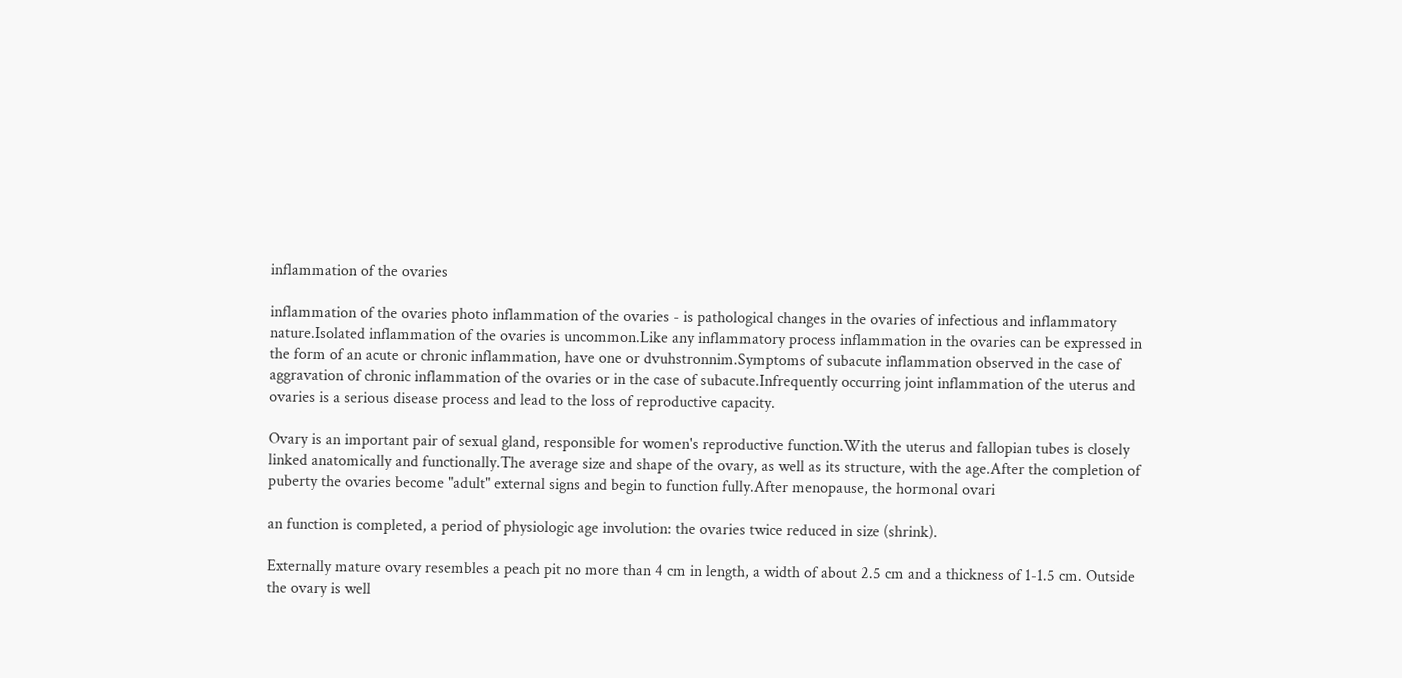inflammation of the ovaries

inflammation of the ovaries photo inflammation of the ovaries - is pathological changes in the ovaries of infectious and inflammatory nature.Isolated inflammation of the ovaries is uncommon.Like any inflammatory process inflammation in the ovaries can be expressed in the form of an acute or chronic inflammation, have one or dvuhstronnim.Symptoms of subacute inflammation observed in the case of aggravation of chronic inflammation of the ovaries or in the case of subacute.Infrequently occurring joint inflammation of the uterus and ovaries is a serious disease process and lead to the loss of reproductive capacity.

Ovary is an important pair of sexual gland, responsible for women's reproductive function.With the uterus and fallopian tubes is closely linked anatomically and functionally.The average size and shape of the ovary, as well as its structure, with the age.After the completion of puberty the ovaries become "adult" external signs and begin to function fully.After menopause, the hormonal ovari

an function is completed, a period of physiologic age involution: the ovaries twice reduced in size (shrink).

Externally mature ovary resembles a peach pit no more than 4 cm in length, a width of about 2.5 cm and a thickness of 1-1.5 cm. Outside the ovary is well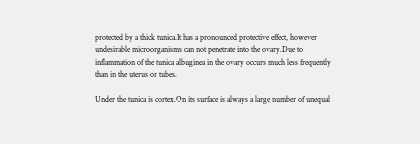protected by a thick tunica.It has a pronounced protective effect, however undesirable microorganisms can not penetrate into the ovary.Due to inflammation of the tunica albuginea in the ovary occurs much less frequently than in the uterus or tubes.

Under the tunica is cortex.On its surface is always a large number of unequal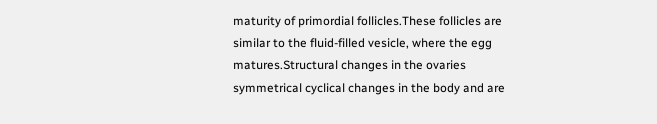maturity of primordial follicles.These follicles are similar to the fluid-filled vesicle, where the egg matures.Structural changes in the ovaries symmetrical cyclical changes in the body and are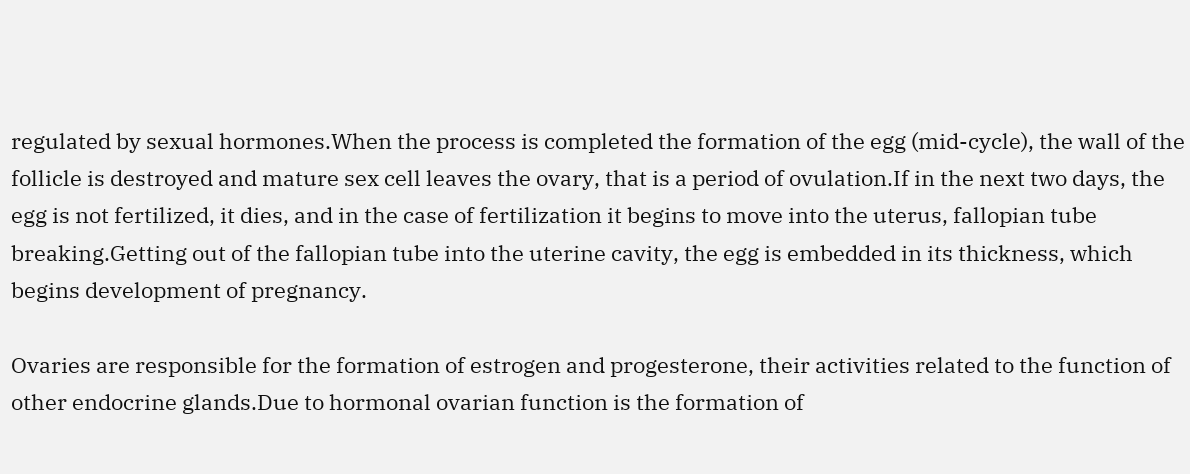regulated by sexual hormones.When the process is completed the formation of the egg (mid-cycle), the wall of the follicle is destroyed and mature sex cell leaves the ovary, that is a period of ovulation.If in the next two days, the egg is not fertilized, it dies, and in the case of fertilization it begins to move into the uterus, fallopian tube breaking.Getting out of the fallopian tube into the uterine cavity, the egg is embedded in its thickness, which begins development of pregnancy.

Ovaries are responsible for the formation of estrogen and progesterone, their activities related to the function of other endocrine glands.Due to hormonal ovarian function is the formation of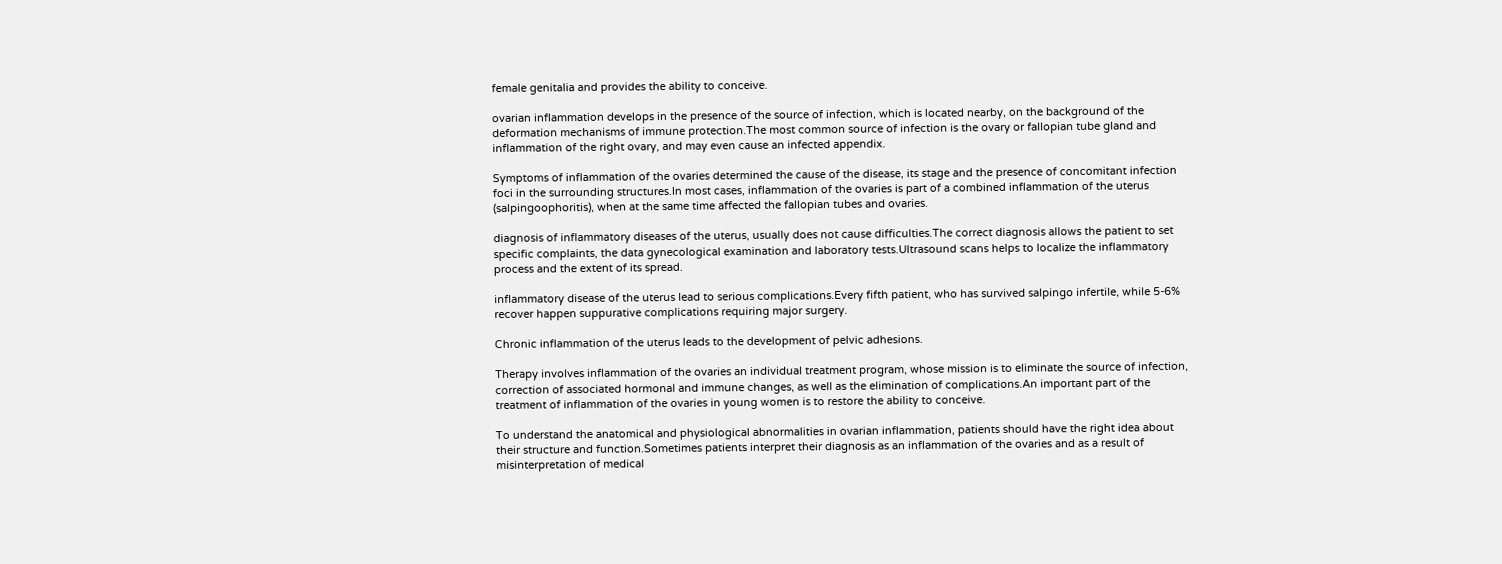female genitalia and provides the ability to conceive.

ovarian inflammation develops in the presence of the source of infection, which is located nearby, on the background of the deformation mechanisms of immune protection.The most common source of infection is the ovary or fallopian tube gland and inflammation of the right ovary, and may even cause an infected appendix.

Symptoms of inflammation of the ovaries determined the cause of the disease, its stage and the presence of concomitant infection foci in the surrounding structures.In most cases, inflammation of the ovaries is part of a combined inflammation of the uterus (salpingoophoritis), when at the same time affected the fallopian tubes and ovaries.

diagnosis of inflammatory diseases of the uterus, usually does not cause difficulties.The correct diagnosis allows the patient to set specific complaints, the data gynecological examination and laboratory tests.Ultrasound scans helps to localize the inflammatory process and the extent of its spread.

inflammatory disease of the uterus lead to serious complications.Every fifth patient, who has survived salpingo infertile, while 5-6% recover happen suppurative complications requiring major surgery.

Chronic inflammation of the uterus leads to the development of pelvic adhesions.

Therapy involves inflammation of the ovaries an individual treatment program, whose mission is to eliminate the source of infection, correction of associated hormonal and immune changes, as well as the elimination of complications.An important part of the treatment of inflammation of the ovaries in young women is to restore the ability to conceive.

To understand the anatomical and physiological abnormalities in ovarian inflammation, patients should have the right idea about their structure and function.Sometimes patients interpret their diagnosis as an inflammation of the ovaries and as a result of misinterpretation of medical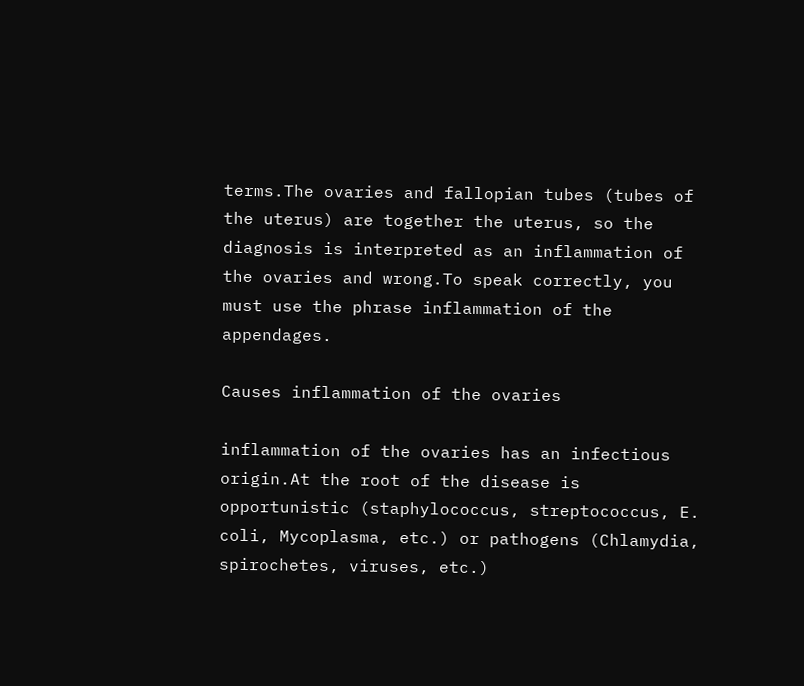terms.The ovaries and fallopian tubes (tubes of the uterus) are together the uterus, so the diagnosis is interpreted as an inflammation of the ovaries and wrong.To speak correctly, you must use the phrase inflammation of the appendages.

Causes inflammation of the ovaries

inflammation of the ovaries has an infectious origin.At the root of the disease is opportunistic (staphylococcus, streptococcus, E. coli, Mycoplasma, etc.) or pathogens (Chlamydia, spirochetes, viruses, etc.)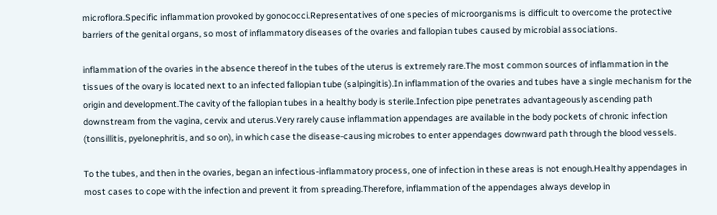microflora.Specific inflammation provoked by gonococci.Representatives of one species of microorganisms is difficult to overcome the protective barriers of the genital organs, so most of inflammatory diseases of the ovaries and fallopian tubes caused by microbial associations.

inflammation of the ovaries in the absence thereof in the tubes of the uterus is extremely rare.The most common sources of inflammation in the tissues of the ovary is located next to an infected fallopian tube (salpingitis).In inflammation of the ovaries and tubes have a single mechanism for the origin and development.The cavity of the fallopian tubes in a healthy body is sterile.Infection pipe penetrates advantageously ascending path downstream from the vagina, cervix and uterus.Very rarely cause inflammation appendages are available in the body pockets of chronic infection (tonsillitis, pyelonephritis, and so on), in which case the disease-causing microbes to enter appendages downward path through the blood vessels.

To the tubes, and then in the ovaries, began an infectious-inflammatory process, one of infection in these areas is not enough.Healthy appendages in most cases to cope with the infection and prevent it from spreading.Therefore, inflammation of the appendages always develop in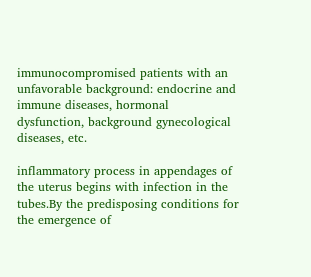immunocompromised patients with an unfavorable background: endocrine and immune diseases, hormonal dysfunction, background gynecological diseases, etc.

inflammatory process in appendages of the uterus begins with infection in the tubes.By the predisposing conditions for the emergence of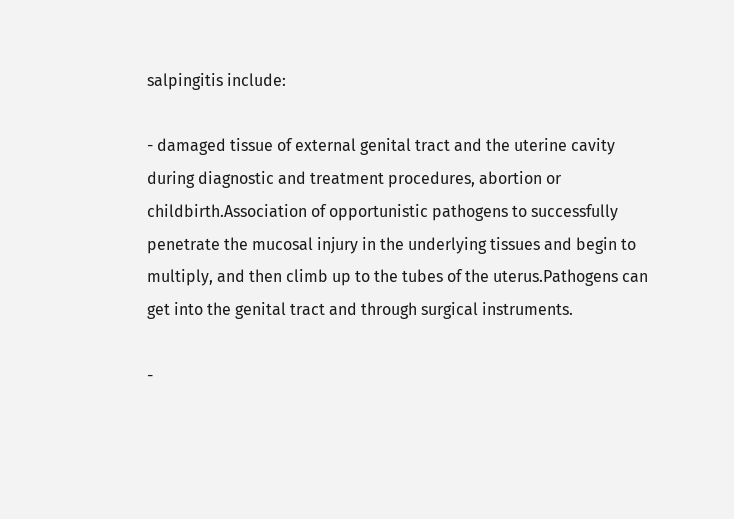salpingitis include:

- damaged tissue of external genital tract and the uterine cavity during diagnostic and treatment procedures, abortion or childbirth.Association of opportunistic pathogens to successfully penetrate the mucosal injury in the underlying tissues and begin to multiply, and then climb up to the tubes of the uterus.Pathogens can get into the genital tract and through surgical instruments.

-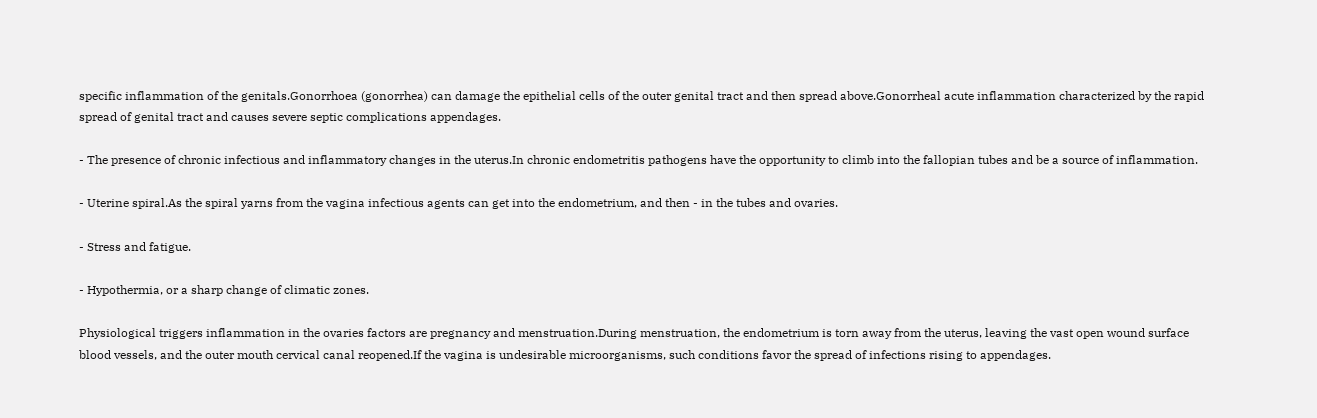specific inflammation of the genitals.Gonorrhoea (gonorrhea) can damage the epithelial cells of the outer genital tract and then spread above.Gonorrheal acute inflammation characterized by the rapid spread of genital tract and causes severe septic complications appendages.

- The presence of chronic infectious and inflammatory changes in the uterus.In chronic endometritis pathogens have the opportunity to climb into the fallopian tubes and be a source of inflammation.

- Uterine spiral.As the spiral yarns from the vagina infectious agents can get into the endometrium, and then - in the tubes and ovaries.

- Stress and fatigue.

- Hypothermia, or a sharp change of climatic zones.

Physiological triggers inflammation in the ovaries factors are pregnancy and menstruation.During menstruation, the endometrium is torn away from the uterus, leaving the vast open wound surface blood vessels, and the outer mouth cervical canal reopened.If the vagina is undesirable microorganisms, such conditions favor the spread of infections rising to appendages.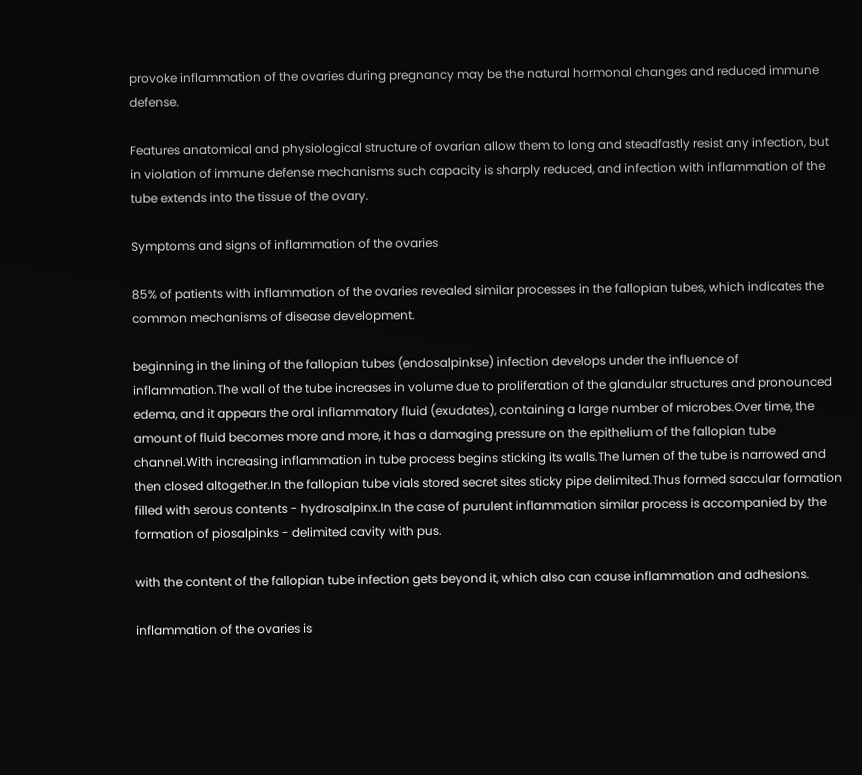provoke inflammation of the ovaries during pregnancy may be the natural hormonal changes and reduced immune defense.

Features anatomical and physiological structure of ovarian allow them to long and steadfastly resist any infection, but in violation of immune defense mechanisms such capacity is sharply reduced, and infection with inflammation of the tube extends into the tissue of the ovary.

Symptoms and signs of inflammation of the ovaries

85% of patients with inflammation of the ovaries revealed similar processes in the fallopian tubes, which indicates the common mechanisms of disease development.

beginning in the lining of the fallopian tubes (endosalpinkse) infection develops under the influence of inflammation.The wall of the tube increases in volume due to proliferation of the glandular structures and pronounced edema, and it appears the oral inflammatory fluid (exudates), containing a large number of microbes.Over time, the amount of fluid becomes more and more, it has a damaging pressure on the epithelium of the fallopian tube channel.With increasing inflammation in tube process begins sticking its walls.The lumen of the tube is narrowed and then closed altogether.In the fallopian tube vials stored secret sites sticky pipe delimited.Thus formed saccular formation filled with serous contents - hydrosalpinx.In the case of purulent inflammation similar process is accompanied by the formation of piosalpinks - delimited cavity with pus.

with the content of the fallopian tube infection gets beyond it, which also can cause inflammation and adhesions.

inflammation of the ovaries is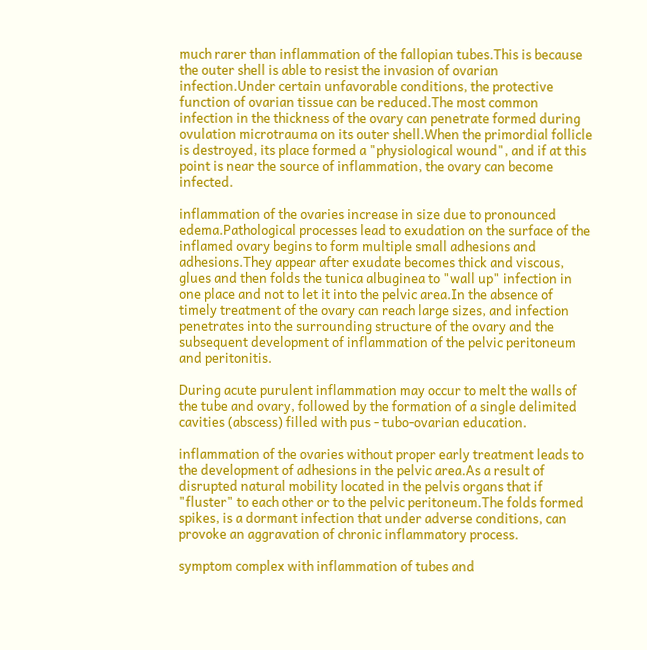much rarer than inflammation of the fallopian tubes.This is because the outer shell is able to resist the invasion of ovarian infection.Under certain unfavorable conditions, the protective function of ovarian tissue can be reduced.The most common infection in the thickness of the ovary can penetrate formed during ovulation microtrauma on its outer shell.When the primordial follicle is destroyed, its place formed a "physiological wound", and if at this point is near the source of inflammation, the ovary can become infected.

inflammation of the ovaries increase in size due to pronounced edema.Pathological processes lead to exudation on the surface of the inflamed ovary begins to form multiple small adhesions and adhesions.They appear after exudate becomes thick and viscous, glues and then folds the tunica albuginea to "wall up" infection in one place and not to let it into the pelvic area.In the absence of timely treatment of the ovary can reach large sizes, and infection penetrates into the surrounding structure of the ovary and the subsequent development of inflammation of the pelvic peritoneum and peritonitis.

During acute purulent inflammation may occur to melt the walls of the tube and ovary, followed by the formation of a single delimited cavities (abscess) filled with pus - tubo-ovarian education.

inflammation of the ovaries without proper early treatment leads to the development of adhesions in the pelvic area.As a result of disrupted natural mobility located in the pelvis organs that if "fluster" to each other or to the pelvic peritoneum.The folds formed spikes, is a dormant infection that under adverse conditions, can provoke an aggravation of chronic inflammatory process.

symptom complex with inflammation of tubes and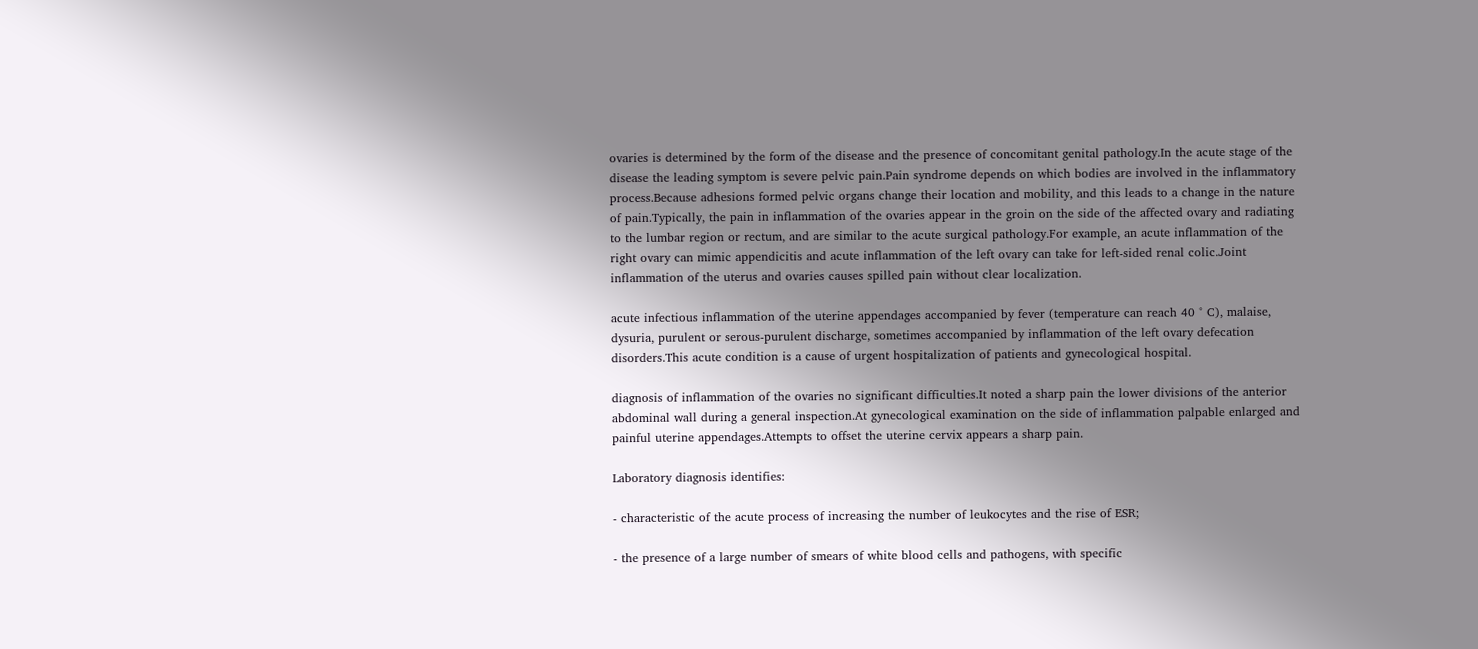ovaries is determined by the form of the disease and the presence of concomitant genital pathology.In the acute stage of the disease the leading symptom is severe pelvic pain.Pain syndrome depends on which bodies are involved in the inflammatory process.Because adhesions formed pelvic organs change their location and mobility, and this leads to a change in the nature of pain.Typically, the pain in inflammation of the ovaries appear in the groin on the side of the affected ovary and radiating to the lumbar region or rectum, and are similar to the acute surgical pathology.For example, an acute inflammation of the right ovary can mimic appendicitis and acute inflammation of the left ovary can take for left-sided renal colic.Joint inflammation of the uterus and ovaries causes spilled pain without clear localization.

acute infectious inflammation of the uterine appendages accompanied by fever (temperature can reach 40 ° C), malaise, dysuria, purulent or serous-purulent discharge, sometimes accompanied by inflammation of the left ovary defecation disorders.This acute condition is a cause of urgent hospitalization of patients and gynecological hospital.

diagnosis of inflammation of the ovaries no significant difficulties.It noted a sharp pain the lower divisions of the anterior abdominal wall during a general inspection.At gynecological examination on the side of inflammation palpable enlarged and painful uterine appendages.Attempts to offset the uterine cervix appears a sharp pain.

Laboratory diagnosis identifies:

- characteristic of the acute process of increasing the number of leukocytes and the rise of ESR;

- the presence of a large number of smears of white blood cells and pathogens, with specific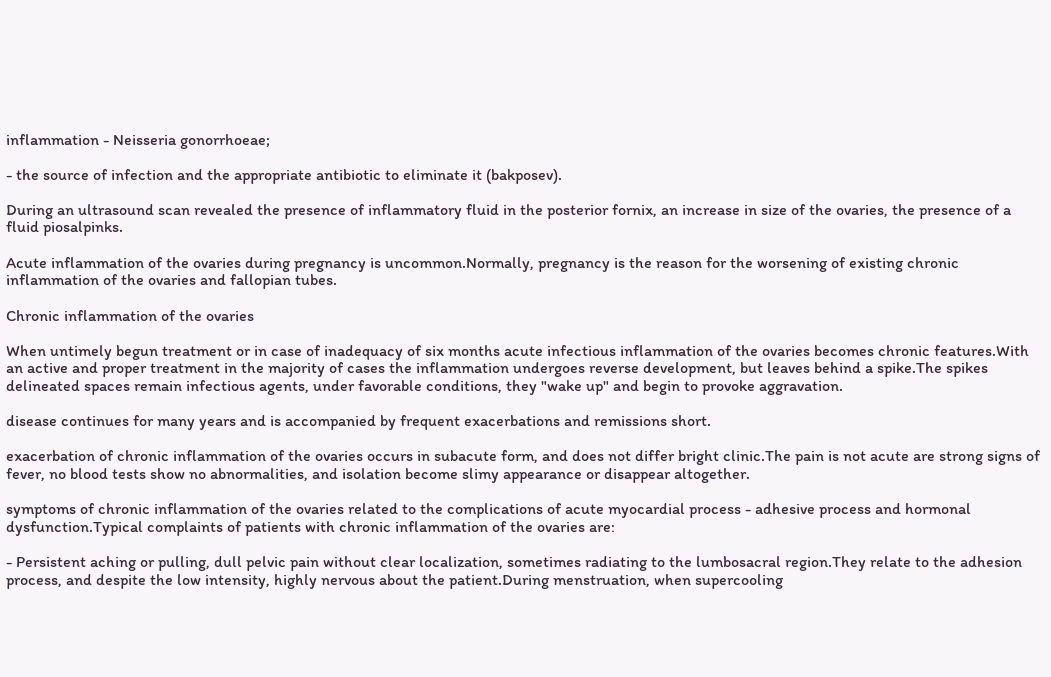inflammation - Neisseria gonorrhoeae;

- the source of infection and the appropriate antibiotic to eliminate it (bakposev).

During an ultrasound scan revealed the presence of inflammatory fluid in the posterior fornix, an increase in size of the ovaries, the presence of a fluid piosalpinks.

Acute inflammation of the ovaries during pregnancy is uncommon.Normally, pregnancy is the reason for the worsening of existing chronic inflammation of the ovaries and fallopian tubes.

Chronic inflammation of the ovaries

When untimely begun treatment or in case of inadequacy of six months acute infectious inflammation of the ovaries becomes chronic features.With an active and proper treatment in the majority of cases the inflammation undergoes reverse development, but leaves behind a spike.The spikes delineated spaces remain infectious agents, under favorable conditions, they "wake up" and begin to provoke aggravation.

disease continues for many years and is accompanied by frequent exacerbations and remissions short.

exacerbation of chronic inflammation of the ovaries occurs in subacute form, and does not differ bright clinic.The pain is not acute are strong signs of fever, no blood tests show no abnormalities, and isolation become slimy appearance or disappear altogether.

symptoms of chronic inflammation of the ovaries related to the complications of acute myocardial process - adhesive process and hormonal dysfunction.Typical complaints of patients with chronic inflammation of the ovaries are:

- Persistent aching or pulling, dull pelvic pain without clear localization, sometimes radiating to the lumbosacral region.They relate to the adhesion process, and despite the low intensity, highly nervous about the patient.During menstruation, when supercooling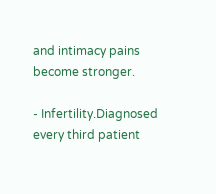and intimacy pains become stronger.

- Infertility.Diagnosed every third patient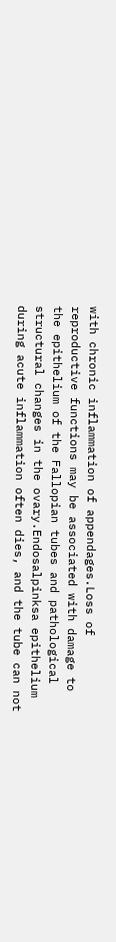with chronic inflammation of appendages.Loss of reproductive functions may be associated with damage to the epithelium of the Fallopian tubes and pathological structural changes in the ovary.Endosalpinksa epithelium during acute inflammation often dies, and the tube can not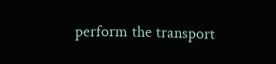perform the transport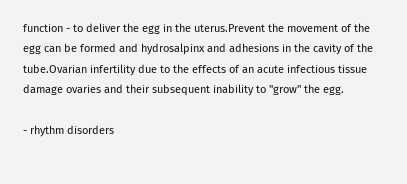function - to deliver the egg in the uterus.Prevent the movement of the egg can be formed and hydrosalpinx and adhesions in the cavity of the tube.Ovarian infertility due to the effects of an acute infectious tissue damage ovaries and their subsequent inability to "grow" the egg.

- rhythm disorders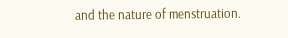and the nature of menstruation.